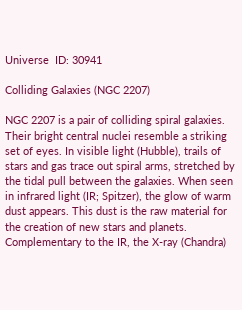Universe  ID: 30941

Colliding Galaxies (NGC 2207)

NGC 2207 is a pair of colliding spiral galaxies. Their bright central nuclei resemble a striking set of eyes. In visible light (Hubble), trails of stars and gas trace out spiral arms, stretched by the tidal pull between the galaxies. When seen in infrared light (IR; Spitzer), the glow of warm dust appears. This dust is the raw material for the creation of new stars and planets. Complementary to the IR, the X-ray (Chandra)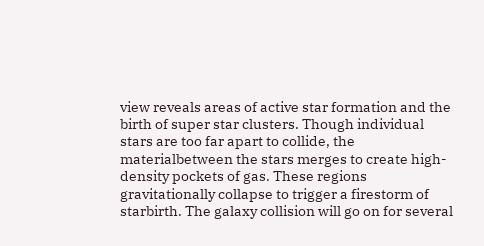view reveals areas of active star formation and the birth of super star clusters. Though individual stars are too far apart to collide, the materialbetween the stars merges to create high-density pockets of gas. These regions gravitationally collapse to trigger a firestorm of starbirth. The galaxy collision will go on for several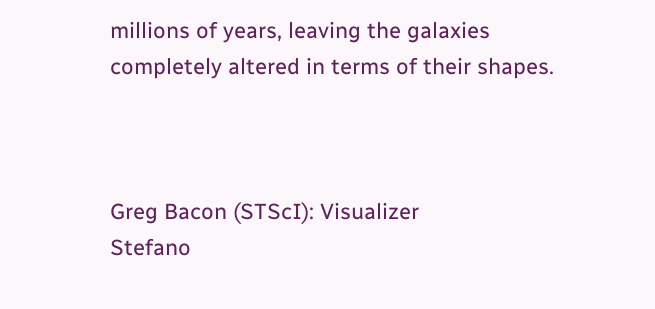millions of years, leaving the galaxies completely altered in terms of their shapes.



Greg Bacon (STScI): Visualizer
Stefano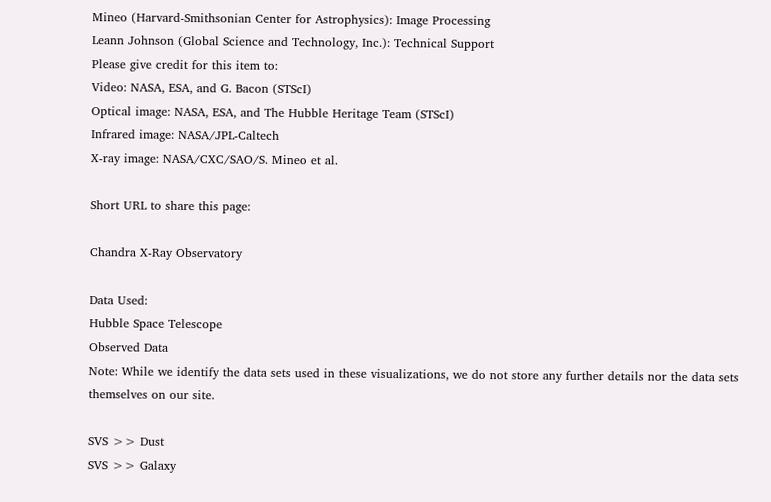Mineo (Harvard-Smithsonian Center for Astrophysics): Image Processing
Leann Johnson (Global Science and Technology, Inc.): Technical Support
Please give credit for this item to:
Video: NASA, ESA, and G. Bacon (STScI)
Optical image: NASA, ESA, and The Hubble Heritage Team (STScI)
Infrared image: NASA/JPL-Caltech
X-ray image: NASA/CXC/SAO/S. Mineo et al.

Short URL to share this page:

Chandra X-Ray Observatory

Data Used:
Hubble Space Telescope
Observed Data
Note: While we identify the data sets used in these visualizations, we do not store any further details nor the data sets themselves on our site.

SVS >> Dust
SVS >> Galaxy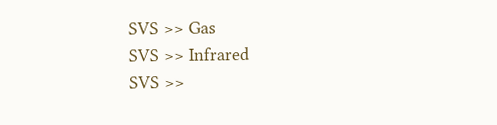SVS >> Gas
SVS >> Infrared
SVS >>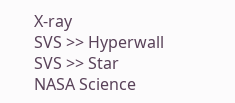X-ray
SVS >> Hyperwall
SVS >> Star
NASA Science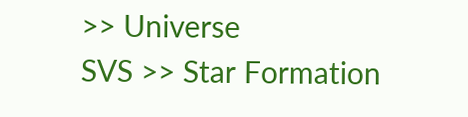>> Universe
SVS >> Star Formation